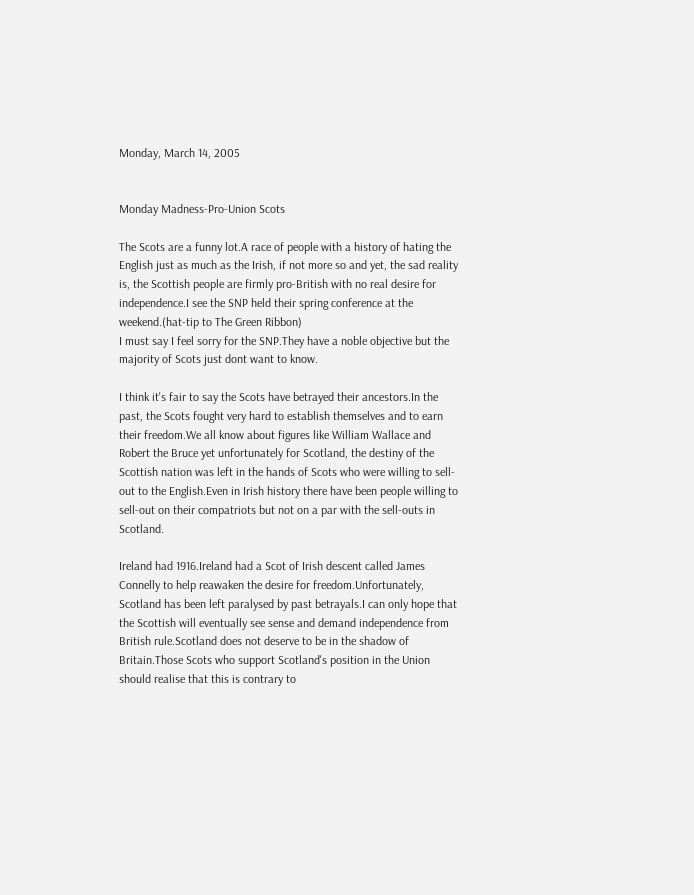Monday, March 14, 2005


Monday Madness-Pro-Union Scots

The Scots are a funny lot.A race of people with a history of hating the English just as much as the Irish, if not more so and yet, the sad reality is, the Scottish people are firmly pro-British with no real desire for independence.I see the SNP held their spring conference at the weekend.(hat-tip to The Green Ribbon)
I must say I feel sorry for the SNP.They have a noble objective but the majority of Scots just dont want to know.

I think it's fair to say the Scots have betrayed their ancestors.In the past, the Scots fought very hard to establish themselves and to earn their freedom.We all know about figures like William Wallace and Robert the Bruce yet unfortunately for Scotland, the destiny of the Scottish nation was left in the hands of Scots who were willing to sell-out to the English.Even in Irish history there have been people willing to sell-out on their compatriots but not on a par with the sell-outs in Scotland.

Ireland had 1916.Ireland had a Scot of Irish descent called James Connelly to help reawaken the desire for freedom.Unfortunately, Scotland has been left paralysed by past betrayals.I can only hope that the Scottish will eventually see sense and demand independence from British rule.Scotland does not deserve to be in the shadow of Britain.Those Scots who support Scotland's position in the Union should realise that this is contrary to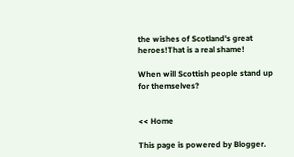the wishes of Scotland's great heroes!That is a real shame!

When will Scottish people stand up for themselves?


<< Home

This page is powered by Blogger.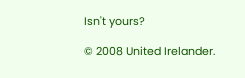Isn't yours?

© 2008 United Irelander.